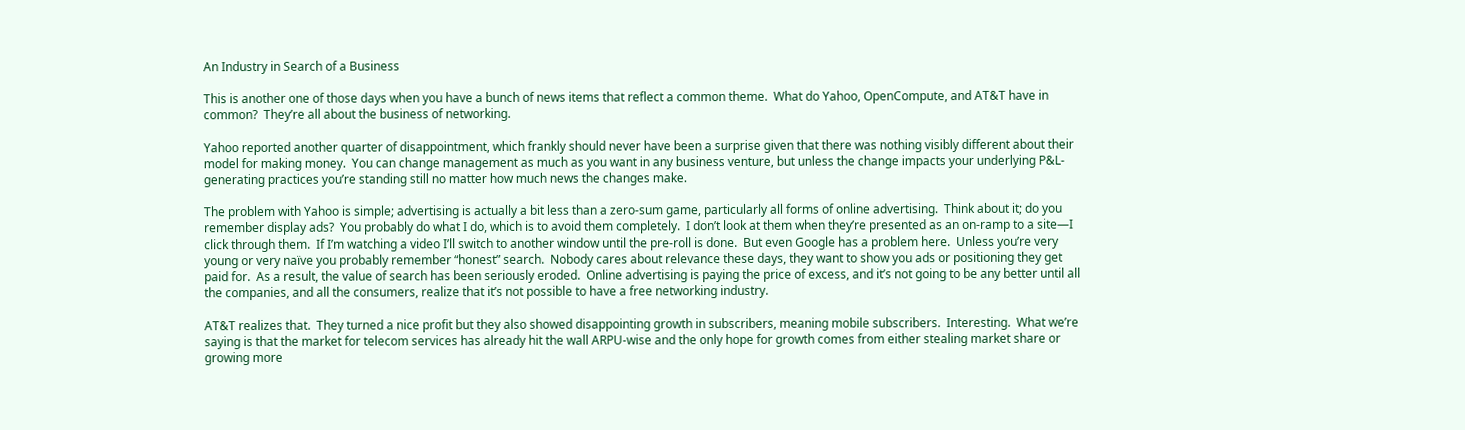An Industry in Search of a Business

This is another one of those days when you have a bunch of news items that reflect a common theme.  What do Yahoo, OpenCompute, and AT&T have in common?  They’re all about the business of networking.

Yahoo reported another quarter of disappointment, which frankly should never have been a surprise given that there was nothing visibly different about their model for making money.  You can change management as much as you want in any business venture, but unless the change impacts your underlying P&L-generating practices you’re standing still no matter how much news the changes make.

The problem with Yahoo is simple; advertising is actually a bit less than a zero-sum game, particularly all forms of online advertising.  Think about it; do you remember display ads?  You probably do what I do, which is to avoid them completely.  I don’t look at them when they’re presented as an on-ramp to a site—I click through them.  If I’m watching a video I’ll switch to another window until the pre-roll is done.  But even Google has a problem here.  Unless you’re very young or very naïve you probably remember “honest” search.  Nobody cares about relevance these days, they want to show you ads or positioning they get paid for.  As a result, the value of search has been seriously eroded.  Online advertising is paying the price of excess, and it’s not going to be any better until all the companies, and all the consumers, realize that it’s not possible to have a free networking industry.

AT&T realizes that.  They turned a nice profit but they also showed disappointing growth in subscribers, meaning mobile subscribers.  Interesting.  What we’re saying is that the market for telecom services has already hit the wall ARPU-wise and the only hope for growth comes from either stealing market share or growing more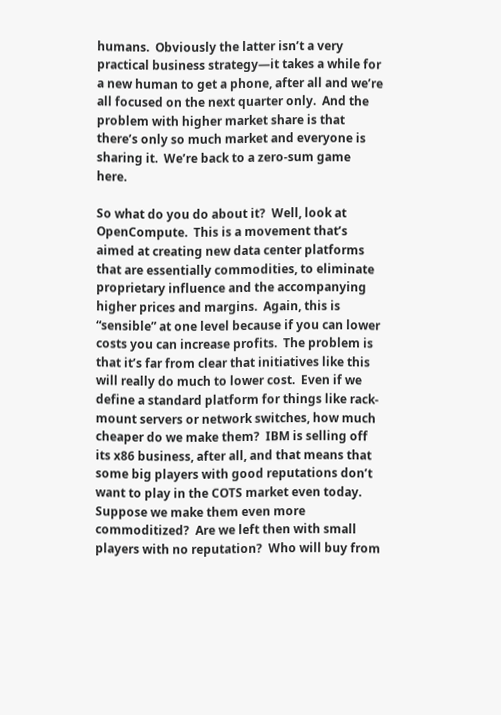humans.  Obviously the latter isn’t a very practical business strategy—it takes a while for a new human to get a phone, after all and we’re all focused on the next quarter only.  And the problem with higher market share is that there’s only so much market and everyone is sharing it.  We’re back to a zero-sum game here.

So what do you do about it?  Well, look at OpenCompute.  This is a movement that’s aimed at creating new data center platforms that are essentially commodities, to eliminate proprietary influence and the accompanying higher prices and margins.  Again, this is “sensible” at one level because if you can lower costs you can increase profits.  The problem is that it’s far from clear that initiatives like this will really do much to lower cost.  Even if we define a standard platform for things like rack-mount servers or network switches, how much cheaper do we make them?  IBM is selling off its x86 business, after all, and that means that some big players with good reputations don’t want to play in the COTS market even today.  Suppose we make them even more commoditized?  Are we left then with small players with no reputation?  Who will buy from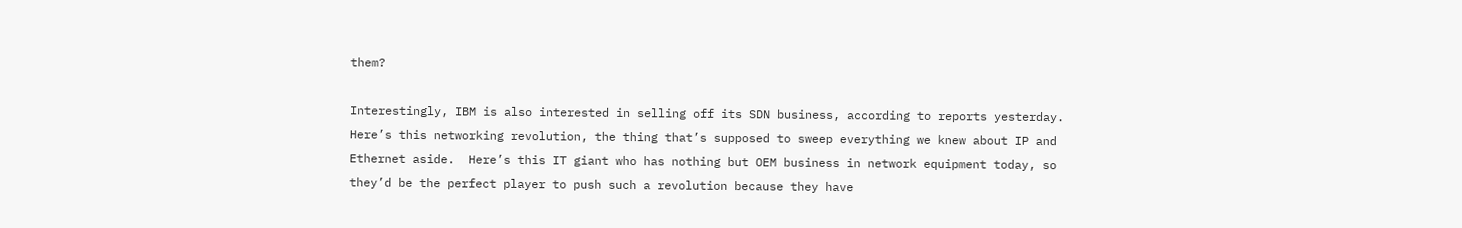them?

Interestingly, IBM is also interested in selling off its SDN business, according to reports yesterday.  Here’s this networking revolution, the thing that’s supposed to sweep everything we knew about IP and Ethernet aside.  Here’s this IT giant who has nothing but OEM business in network equipment today, so they’d be the perfect player to push such a revolution because they have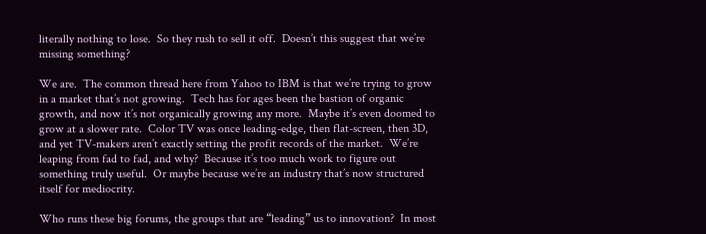literally nothing to lose.  So they rush to sell it off.  Doesn’t this suggest that we’re missing something?

We are.  The common thread here from Yahoo to IBM is that we’re trying to grow in a market that’s not growing.  Tech has for ages been the bastion of organic growth, and now it’s not organically growing any more.  Maybe it’s even doomed to grow at a slower rate.  Color TV was once leading-edge, then flat-screen, then 3D, and yet TV-makers aren’t exactly setting the profit records of the market.  We’re leaping from fad to fad, and why?  Because it’s too much work to figure out something truly useful.  Or maybe because we’re an industry that’s now structured itself for mediocrity.

Who runs these big forums, the groups that are “leading” us to innovation?  In most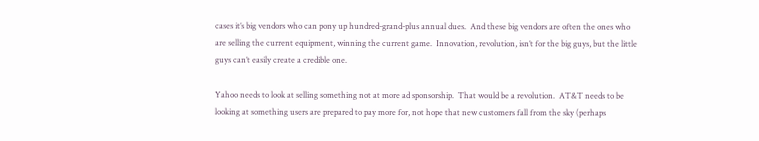cases it’s big vendors who can pony up hundred-grand-plus annual dues.  And these big vendors are often the ones who are selling the current equipment, winning the current game.  Innovation, revolution, isn’t for the big guys, but the little guys can’t easily create a credible one.

Yahoo needs to look at selling something not at more ad sponsorship.  That would be a revolution.  AT&T needs to be looking at something users are prepared to pay more for, not hope that new customers fall from the sky (perhaps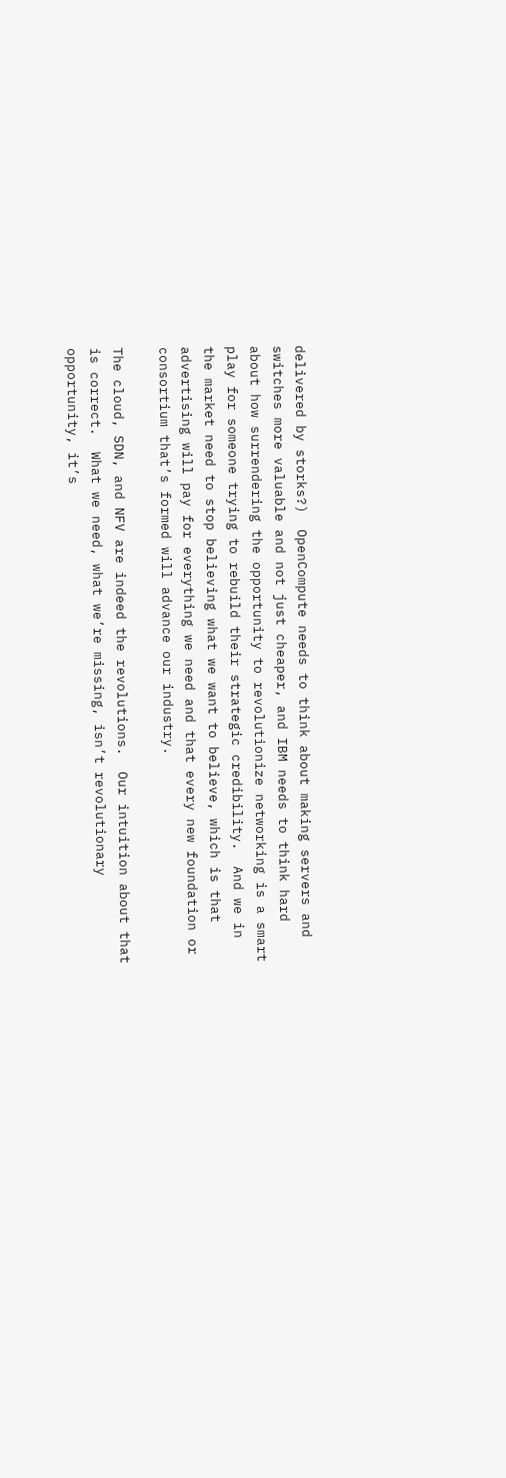delivered by storks?)  OpenCompute needs to think about making servers and switches more valuable and not just cheaper, and IBM needs to think hard about how surrendering the opportunity to revolutionize networking is a smart play for someone trying to rebuild their strategic credibility.  And we in the market need to stop believing what we want to believe, which is that advertising will pay for everything we need and that every new foundation or consortium that’s formed will advance our industry.

The cloud, SDN, and NFV are indeed the revolutions.  Our intuition about that is correct.  What we need, what we’re missing, isn’t revolutionary opportunity, it’s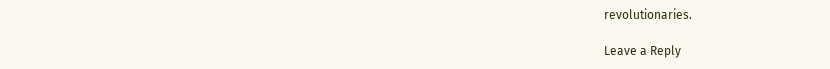revolutionaries.

Leave a Reply